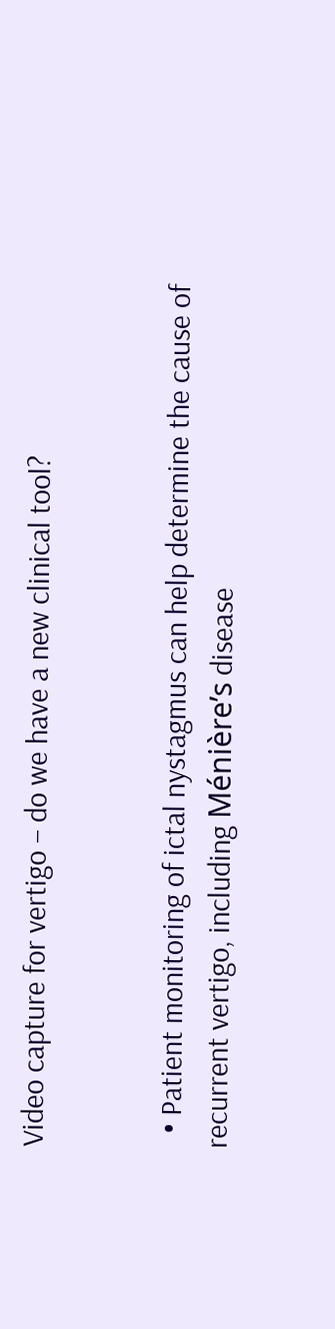Video capture for vertigo – do we have a new clinical tool?


  • Patient monitoring of ictal nystagmus can help determine the cause of recurrent vertigo, including Ménière’s disease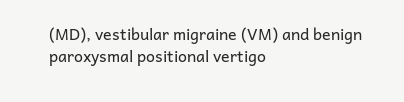(MD), vestibular migraine (VM) and benign paroxysmal positional vertigo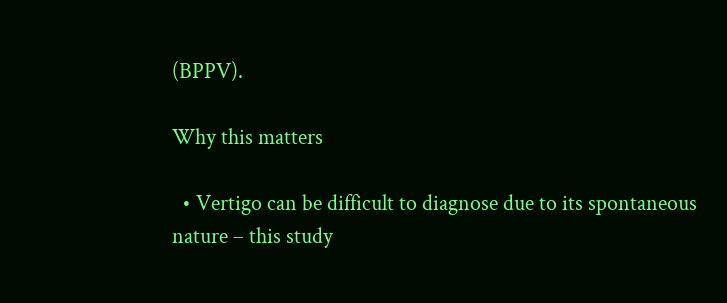(BPPV).

Why this matters

  • Vertigo can be difficult to diagnose due to its spontaneous nature – this study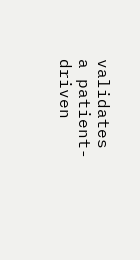validates a patient-driven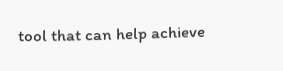tool that can help achieve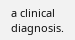a clinical diagnosis.